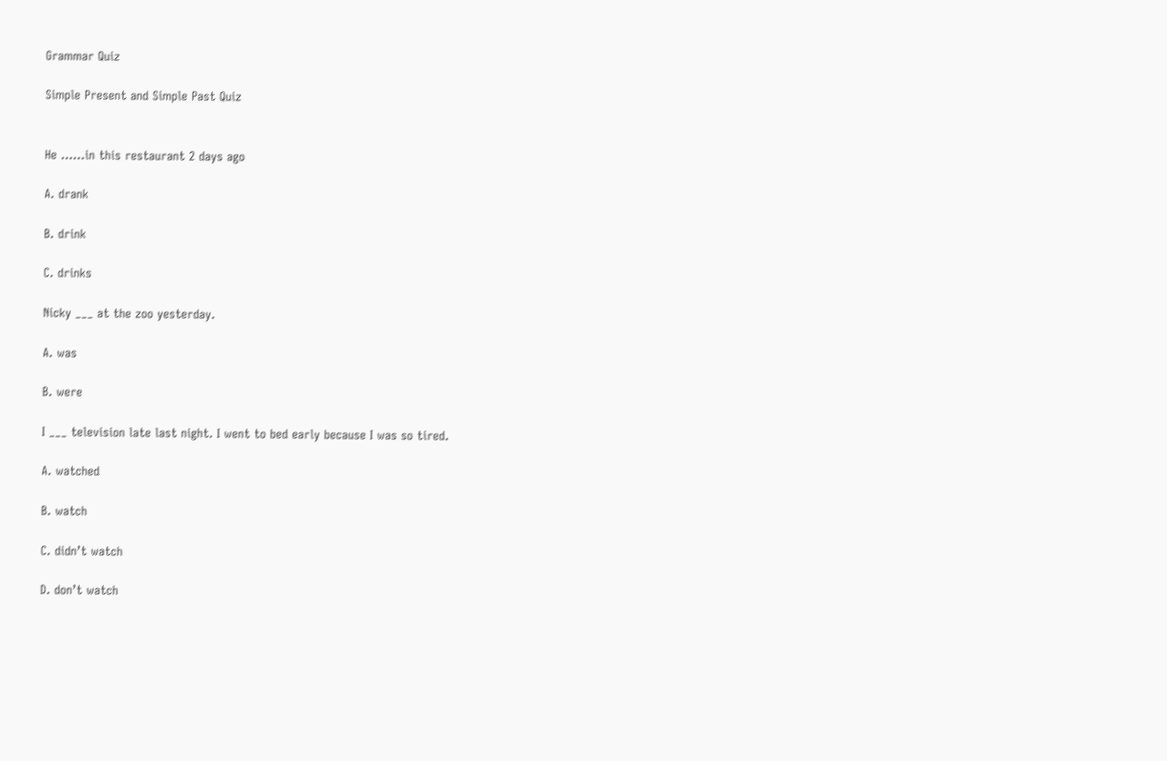Grammar Quiz

Simple Present and Simple Past Quiz


He ……in this restaurant 2 days ago

A. drank

B. drink

C. drinks

Nicky ___ at the zoo yesterday.

A. was

B. were

I ___ television late last night. I went to bed early because I was so tired.

A. watched

B. watch

C. didn’t watch

D. don’t watch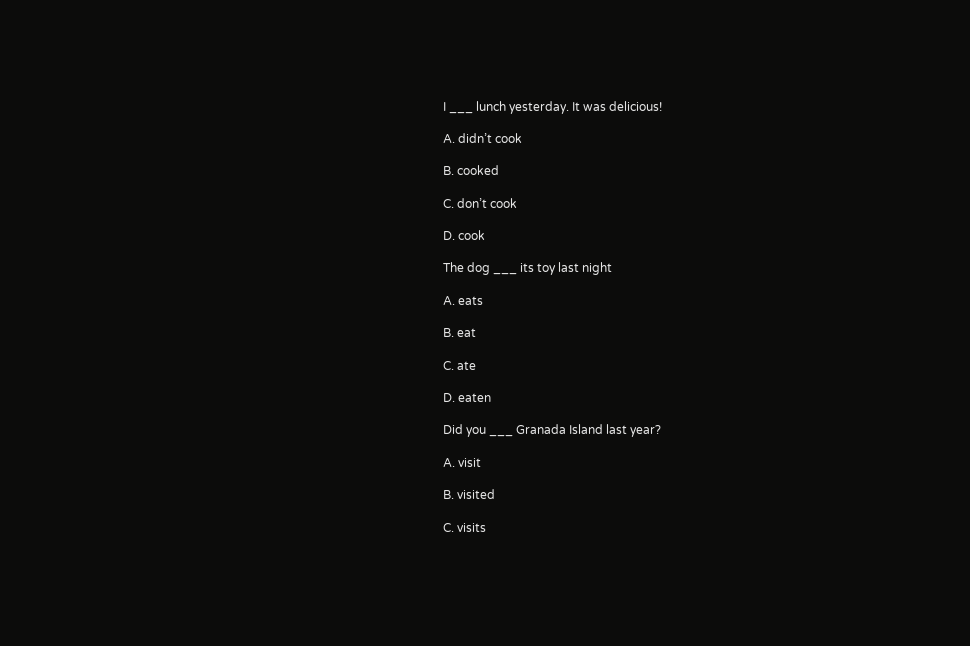I ___ lunch yesterday. It was delicious!

A. didn’t cook

B. cooked

C. don’t cook

D. cook

The dog ___ its toy last night

A. eats

B. eat

C. ate

D. eaten

Did you ___ Granada Island last year?

A. visit

B. visited

C. visits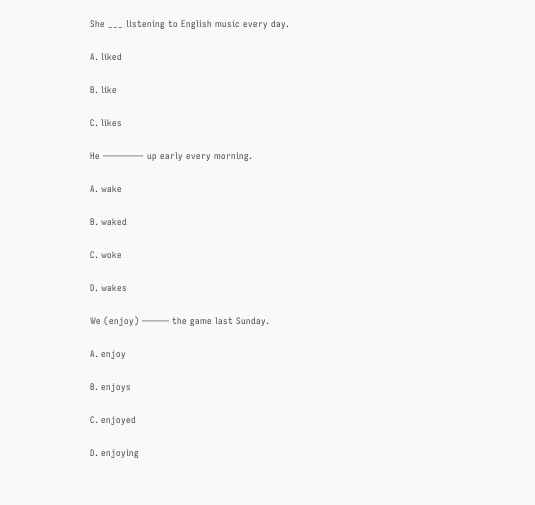She ___ listening to English music every day.

A. liked

B. like

C. likes

He ————– up early every morning.

A. wake

B. waked

C. woke

D. wakes

We (enjoy) ——— the game last Sunday.

A. enjoy

B. enjoys

C. enjoyed

D. enjoying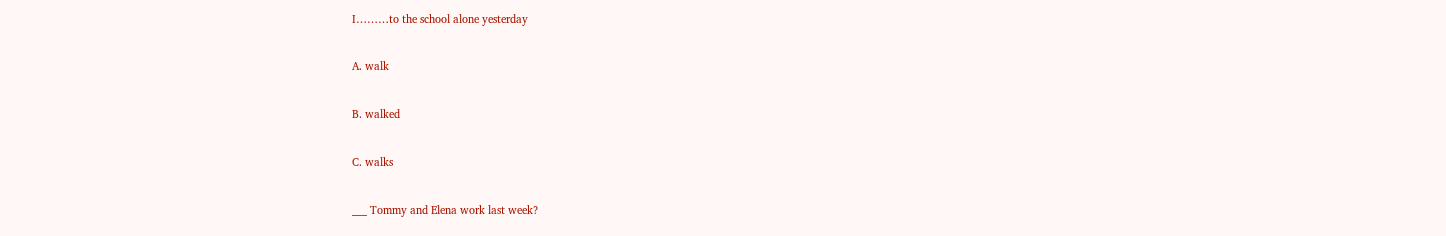I………to the school alone yesterday

A. walk

B. walked

C. walks

___ Tommy and Elena work last week?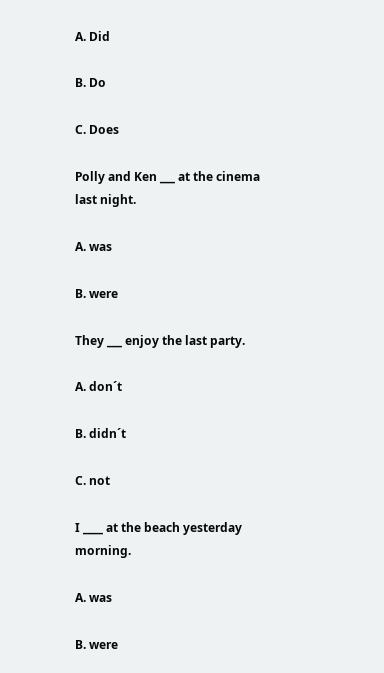A. Did

B. Do

C. Does

Polly and Ken ___ at the cinema last night.

A. was

B. were

They ___ enjoy the last party.

A. don´t

B. didn´t

C. not

I ____ at the beach yesterday morning.

A. was

B. were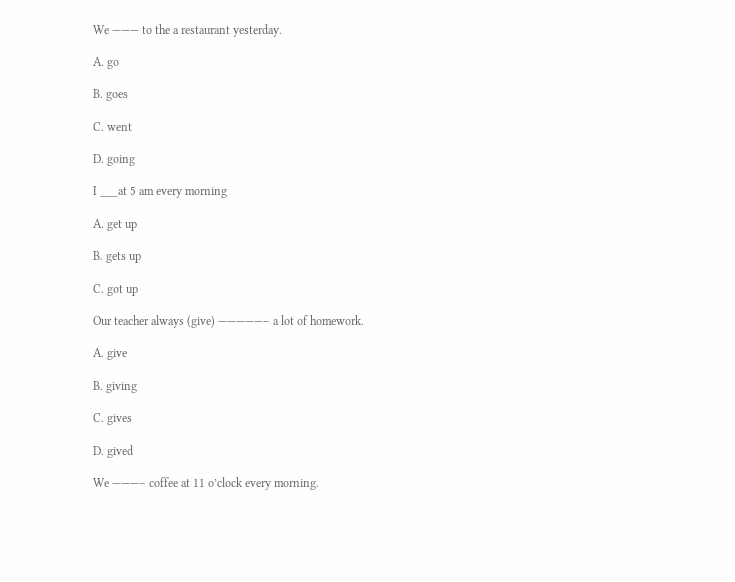We ——— to the a restaurant yesterday.

A. go

B. goes

C. went

D. going

I ___at 5 am every morning

A. get up

B. gets up

C. got up

Our teacher always (give) —————– a lot of homework.

A. give

B. giving

C. gives

D. gived

We ———– coffee at 11 o’clock every morning.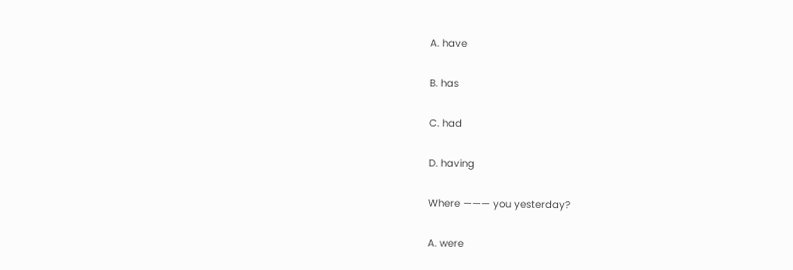A. have

B. has

C. had

D. having

Where ——— you yesterday?

A. were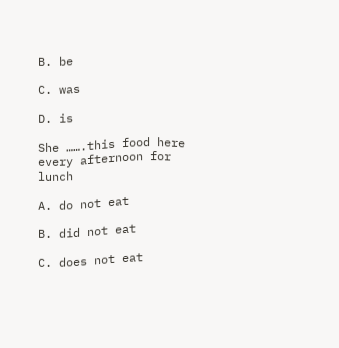B. be

C. was

D. is

She …….this food here every afternoon for lunch

A. do not eat

B. did not eat

C. does not eat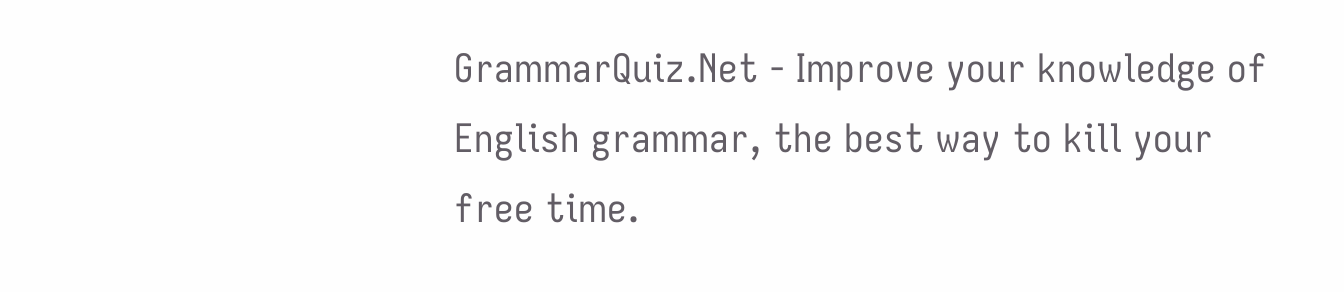GrammarQuiz.Net - Improve your knowledge of English grammar, the best way to kill your free time.